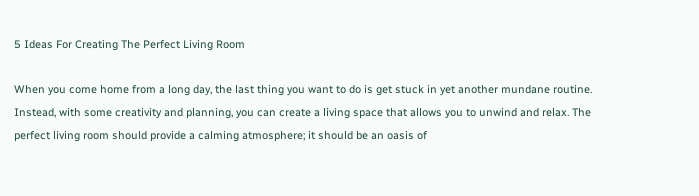5 Ideas For Creating The Perfect Living Room

When you come home from a long day, the last thing you want to do is get stuck in yet another mundane routine. Instead, with some creativity and planning, you can create a living space that allows you to unwind and relax. The perfect living room should provide a calming atmosphere; it should be an oasis of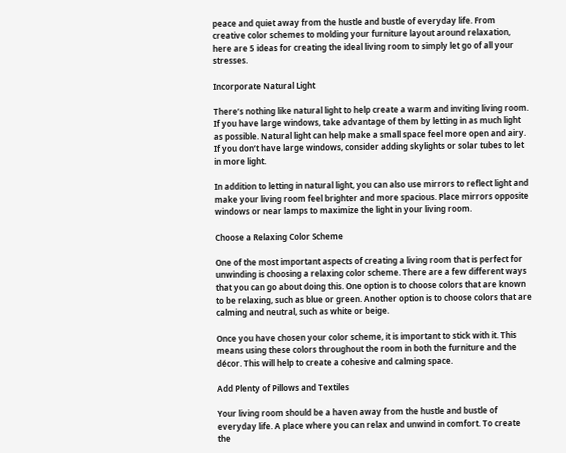peace and quiet away from the hustle and bustle of everyday life. From creative color schemes to molding your furniture layout around relaxation, here are 5 ideas for creating the ideal living room to simply let go of all your stresses.

Incorporate Natural Light

There’s nothing like natural light to help create a warm and inviting living room. If you have large windows, take advantage of them by letting in as much light as possible. Natural light can help make a small space feel more open and airy. If you don’t have large windows, consider adding skylights or solar tubes to let in more light.

In addition to letting in natural light, you can also use mirrors to reflect light and make your living room feel brighter and more spacious. Place mirrors opposite windows or near lamps to maximize the light in your living room.

Choose a Relaxing Color Scheme

One of the most important aspects of creating a living room that is perfect for unwinding is choosing a relaxing color scheme. There are a few different ways that you can go about doing this. One option is to choose colors that are known to be relaxing, such as blue or green. Another option is to choose colors that are calming and neutral, such as white or beige.

Once you have chosen your color scheme, it is important to stick with it. This means using these colors throughout the room in both the furniture and the décor. This will help to create a cohesive and calming space.

Add Plenty of Pillows and Textiles

Your living room should be a haven away from the hustle and bustle of everyday life. A place where you can relax and unwind in comfort. To create the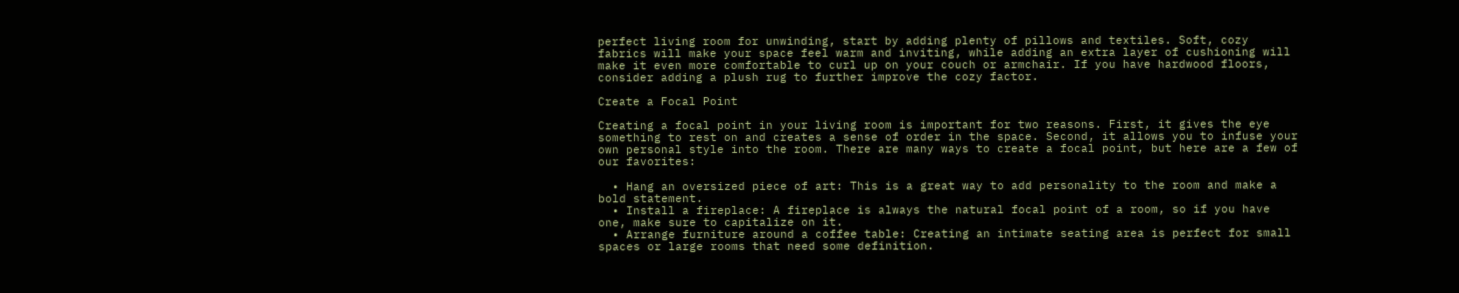perfect living room for unwinding, start by adding plenty of pillows and textiles. Soft, cozy fabrics will make your space feel warm and inviting, while adding an extra layer of cushioning will make it even more comfortable to curl up on your couch or armchair. If you have hardwood floors, consider adding a plush rug to further improve the cozy factor.

Create a Focal Point

Creating a focal point in your living room is important for two reasons. First, it gives the eye something to rest on and creates a sense of order in the space. Second, it allows you to infuse your own personal style into the room. There are many ways to create a focal point, but here are a few of our favorites:

  • Hang an oversized piece of art: This is a great way to add personality to the room and make a bold statement.
  • Install a fireplace: A fireplace is always the natural focal point of a room, so if you have one, make sure to capitalize on it.
  • Arrange furniture around a coffee table: Creating an intimate seating area is perfect for small spaces or large rooms that need some definition.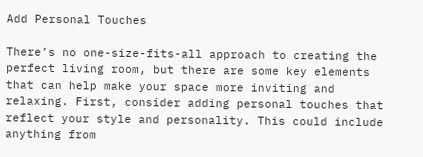Add Personal Touches

There’s no one-size-fits-all approach to creating the perfect living room, but there are some key elements that can help make your space more inviting and relaxing. First, consider adding personal touches that reflect your style and personality. This could include anything from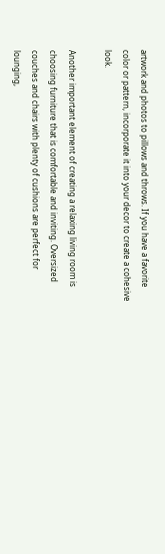artwork and photos to pillows and throws. If you have a favorite color or pattern, incorporate it into your decor to create a cohesive look.

Another important element of creating a relaxing living room is choosing furniture that is comfortable and inviting. Oversized couches and chairs with plenty of cushions are perfect for lounging,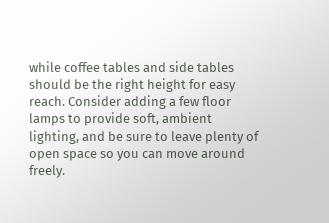while coffee tables and side tables should be the right height for easy reach. Consider adding a few floor lamps to provide soft, ambient lighting, and be sure to leave plenty of open space so you can move around freely.